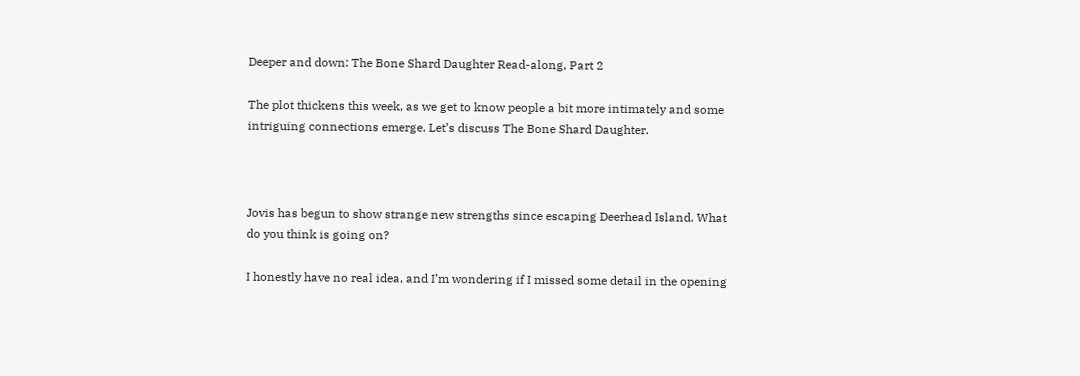Deeper and down: The Bone Shard Daughter Read-along, Part 2

The plot thickens this week, as we get to know people a bit more intimately and some intriguing connections emerge. Let’s discuss The Bone Shard Daughter.



Jovis has begun to show strange new strengths since escaping Deerhead Island. What do you think is going on?

I honestly have no real idea, and I’m wondering if I missed some detail in the opening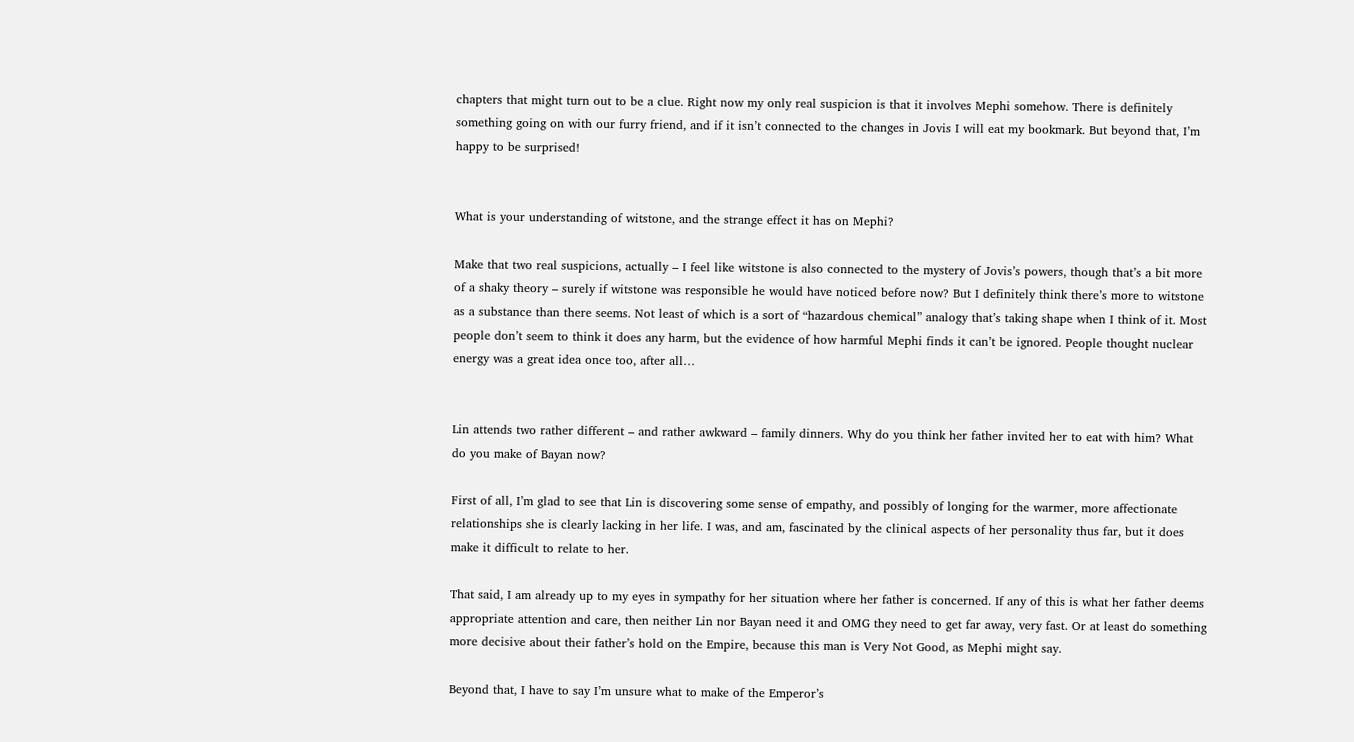chapters that might turn out to be a clue. Right now my only real suspicion is that it involves Mephi somehow. There is definitely something going on with our furry friend, and if it isn’t connected to the changes in Jovis I will eat my bookmark. But beyond that, I’m happy to be surprised!


What is your understanding of witstone, and the strange effect it has on Mephi?

Make that two real suspicions, actually – I feel like witstone is also connected to the mystery of Jovis’s powers, though that’s a bit more of a shaky theory – surely if witstone was responsible he would have noticed before now? But I definitely think there’s more to witstone as a substance than there seems. Not least of which is a sort of “hazardous chemical” analogy that’s taking shape when I think of it. Most people don’t seem to think it does any harm, but the evidence of how harmful Mephi finds it can’t be ignored. People thought nuclear energy was a great idea once too, after all…


Lin attends two rather different – and rather awkward – family dinners. Why do you think her father invited her to eat with him? What do you make of Bayan now?

First of all, I’m glad to see that Lin is discovering some sense of empathy, and possibly of longing for the warmer, more affectionate relationships she is clearly lacking in her life. I was, and am, fascinated by the clinical aspects of her personality thus far, but it does make it difficult to relate to her.

That said, I am already up to my eyes in sympathy for her situation where her father is concerned. If any of this is what her father deems appropriate attention and care, then neither Lin nor Bayan need it and OMG they need to get far away, very fast. Or at least do something more decisive about their father’s hold on the Empire, because this man is Very Not Good, as Mephi might say.

Beyond that, I have to say I’m unsure what to make of the Emperor’s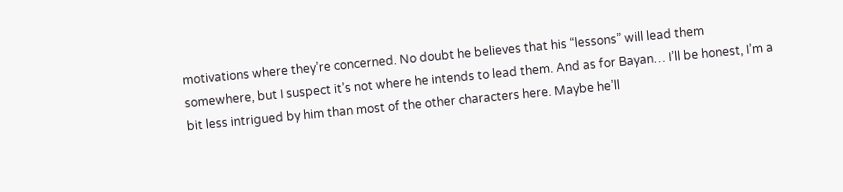motivations where they’re concerned. No doubt he believes that his “lessons” will lead them somewhere, but I suspect it’s not where he intends to lead them. And as for Bayan… I’ll be honest, I’m a bit less intrigued by him than most of the other characters here. Maybe he’ll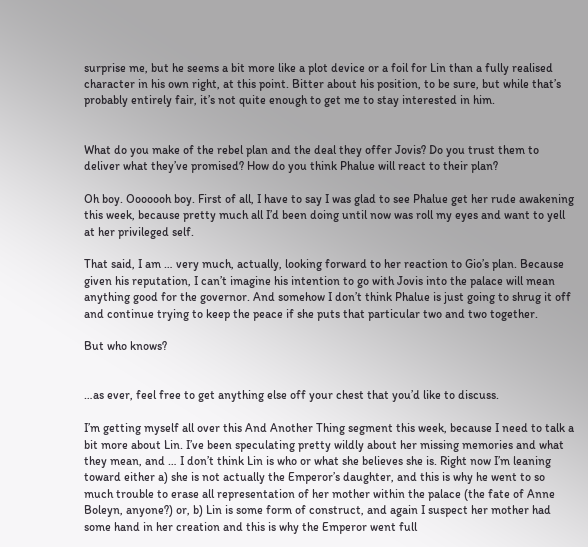surprise me, but he seems a bit more like a plot device or a foil for Lin than a fully realised character in his own right, at this point. Bitter about his position, to be sure, but while that’s probably entirely fair, it’s not quite enough to get me to stay interested in him.


What do you make of the rebel plan and the deal they offer Jovis? Do you trust them to deliver what they’ve promised? How do you think Phalue will react to their plan?

Oh boy. Ooooooh boy. First of all, I have to say I was glad to see Phalue get her rude awakening this week, because pretty much all I’d been doing until now was roll my eyes and want to yell at her privileged self.

That said, I am … very much, actually, looking forward to her reaction to Gio’s plan. Because given his reputation, I can’t imagine his intention to go with Jovis into the palace will mean anything good for the governor. And somehow I don’t think Phalue is just going to shrug it off and continue trying to keep the peace if she puts that particular two and two together.

But who knows?


…as ever, feel free to get anything else off your chest that you’d like to discuss.

I’m getting myself all over this And Another Thing segment this week, because I need to talk a bit more about Lin. I’ve been speculating pretty wildly about her missing memories and what they mean, and … I don’t think Lin is who or what she believes she is. Right now I’m leaning toward either a) she is not actually the Emperor’s daughter, and this is why he went to so much trouble to erase all representation of her mother within the palace (the fate of Anne Boleyn, anyone?) or, b) Lin is some form of construct, and again I suspect her mother had some hand in her creation and this is why the Emperor went full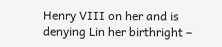Henry VIII on her and is denying Lin her birthright –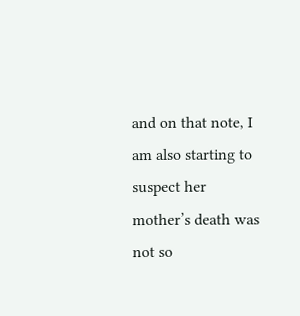and on that note, I am also starting to suspect her mother’s death was not so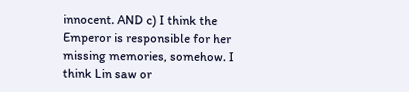innocent. AND c) I think the Emperor is responsible for her missing memories, somehow. I think Lin saw or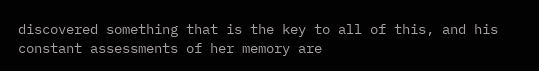discovered something that is the key to all of this, and his constant assessments of her memory are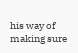his way of making sure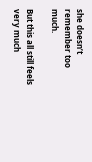she doesn’t remember too much.

But this all still feels very much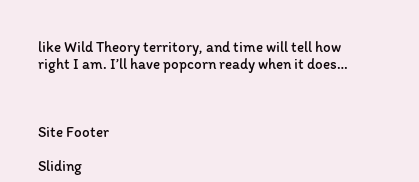like Wild Theory territory, and time will tell how right I am. I’ll have popcorn ready when it does…



Site Footer

Sliding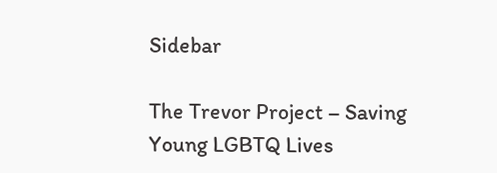Sidebar

The Trevor Project – Saving Young LGBTQ Lives